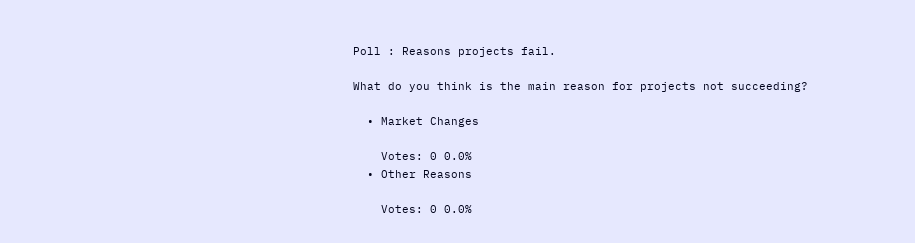Poll : Reasons projects fail.

What do you think is the main reason for projects not succeeding?

  • Market Changes

    Votes: 0 0.0%
  • Other Reasons

    Votes: 0 0.0%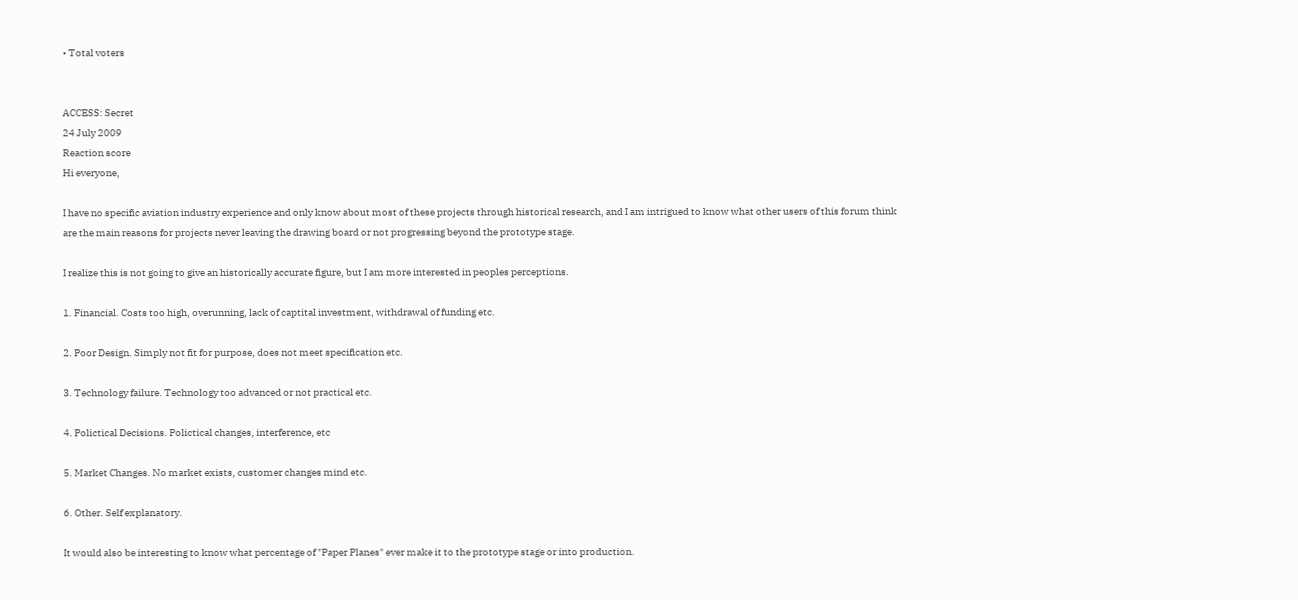• Total voters


ACCESS: Secret
24 July 2009
Reaction score
Hi everyone,

I have no specific aviation industry experience and only know about most of these projects through historical research, and I am intrigued to know what other users of this forum think are the main reasons for projects never leaving the drawing board or not progressing beyond the prototype stage.

I realize this is not going to give an historically accurate figure, but I am more interested in peoples perceptions.

1. Financial. Costs too high, overunning, lack of captital investment, withdrawal of funding etc.

2. Poor Design. Simply not fit for purpose, does not meet specification etc.

3. Technology failure. Technology too advanced or not practical etc.

4. Polictical Decisions. Polictical changes, interference, etc

5. Market Changes. No market exists, customer changes mind etc.

6. Other. Self explanatory.

It would also be interesting to know what percentage of "Paper Planes" ever make it to the prototype stage or into production.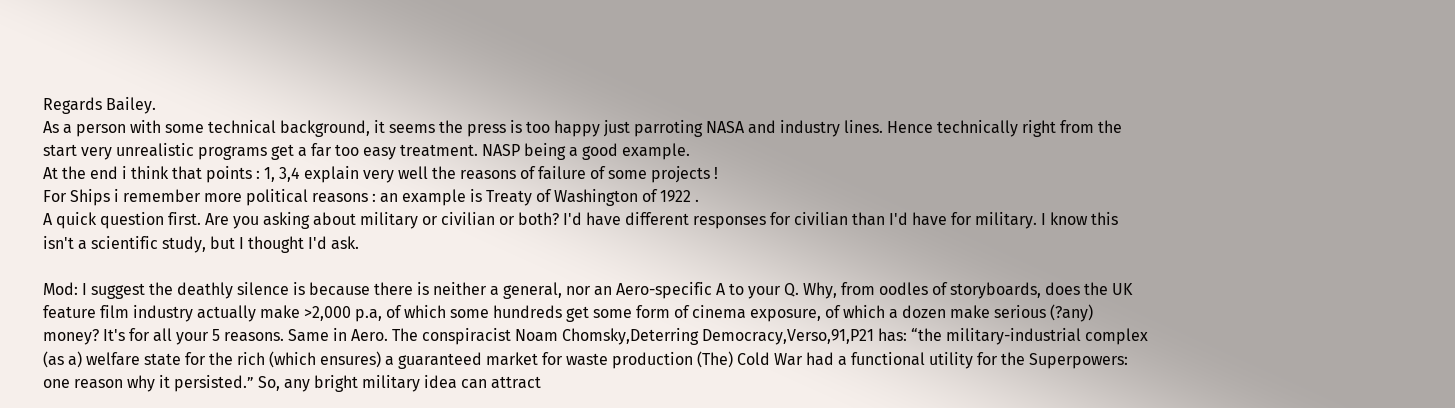Regards Bailey.
As a person with some technical background, it seems the press is too happy just parroting NASA and industry lines. Hence technically right from the start very unrealistic programs get a far too easy treatment. NASP being a good example.
At the end i think that points : 1, 3,4 explain very well the reasons of failure of some projects !
For Ships i remember more political reasons : an example is Treaty of Washington of 1922 .
A quick question first. Are you asking about military or civilian or both? I'd have different responses for civilian than I'd have for military. I know this isn't a scientific study, but I thought I'd ask.

Mod: I suggest the deathly silence is because there is neither a general, nor an Aero-specific A to your Q. Why, from oodles of storyboards, does the UK feature film industry actually make >2,000 p.a, of which some hundreds get some form of cinema exposure, of which a dozen make serious (?any) money? It's for all your 5 reasons. Same in Aero. The conspiracist Noam Chomsky,Deterring Democracy,Verso,91,P21 has: “the military-industrial complex (as a) welfare state for the rich (which ensures) a guaranteed market for waste production (The) Cold War had a functional utility for the Superpowers: one reason why it persisted.” So, any bright military idea can attract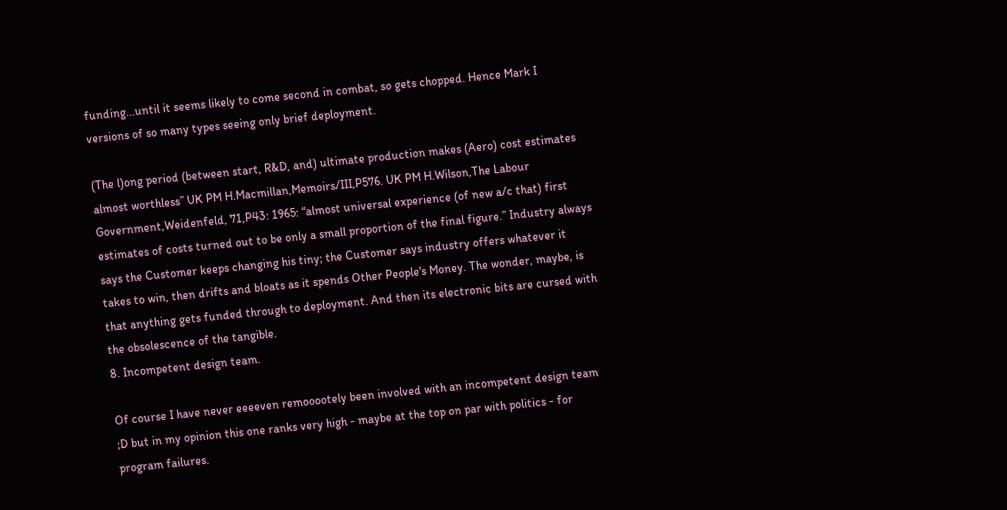funding...until it seems likely to come second in combat, so gets chopped. Hence Mark I versions of so many types seeing only brief deployment.

(The l)ong period (between start, R&D, and) ultimate production makes (Aero) cost estimates almost worthless” UK PM H.Macmillan,Memoirs/III,P576. UK PM H.Wilson,The Labour Government,Weidenfeld, 71,P43: 1965: “almost universal experience (of new a/c that) first estimates of costs turned out to be only a small proportion of the final figure.” Industry always says the Customer keeps changing his tiny; the Customer says industry offers whatever it takes to win, then drifts and bloats as it spends Other People's Money. The wonder, maybe, is that anything gets funded through to deployment. And then its electronic bits are cursed with the obsolescence of the tangible.
8. Incompetent design team.

Of course I have never eeeeven remooootely been involved with an incompetent design team ;D but in my opinion this one ranks very high - maybe at the top on par with politics - for program failures.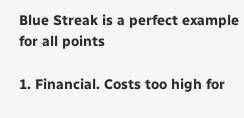Blue Streak is a perfect example for all points

1. Financial. Costs too high for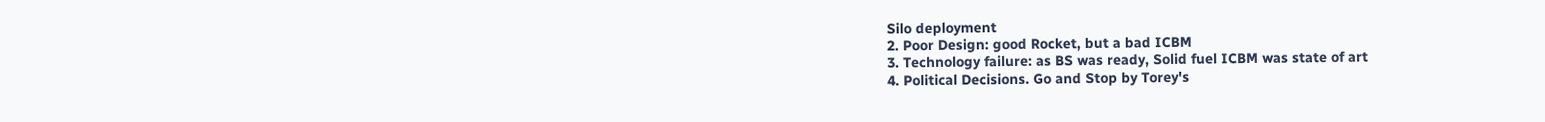Silo deployment
2. Poor Design: good Rocket, but a bad ICBM
3. Technology failure: as BS was ready, Solid fuel ICBM was state of art
4. Political Decisions. Go and Stop by Torey's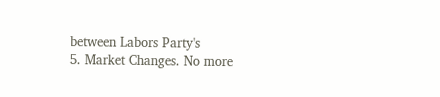between Labors Party's
5. Market Changes. No more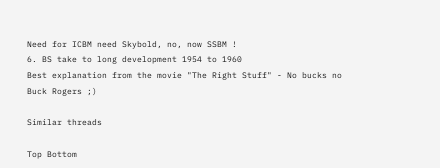Need for ICBM need Skybold, no, now SSBM !
6. BS take to long development 1954 to 1960
Best explanation from the movie "The Right Stuff" - No bucks no Buck Rogers ;)

Similar threads

Top Bottom